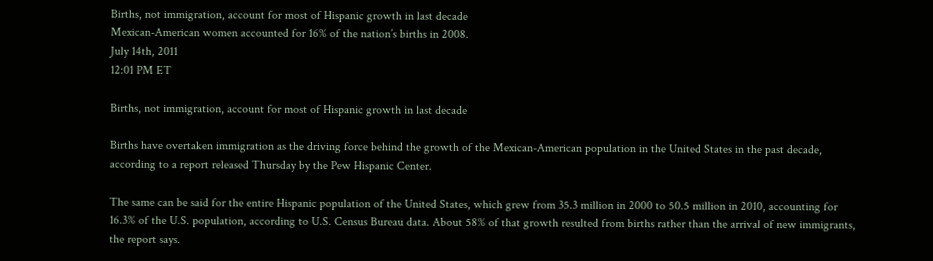Births, not immigration, account for most of Hispanic growth in last decade
Mexican-American women accounted for 16% of the nation’s births in 2008.
July 14th, 2011
12:01 PM ET

Births, not immigration, account for most of Hispanic growth in last decade

Births have overtaken immigration as the driving force behind the growth of the Mexican-American population in the United States in the past decade, according to a report released Thursday by the Pew Hispanic Center.

The same can be said for the entire Hispanic population of the United States, which grew from 35.3 million in 2000 to 50.5 million in 2010, accounting for 16.3% of the U.S. population, according to U.S. Census Bureau data. About 58% of that growth resulted from births rather than the arrival of new immigrants, the report says.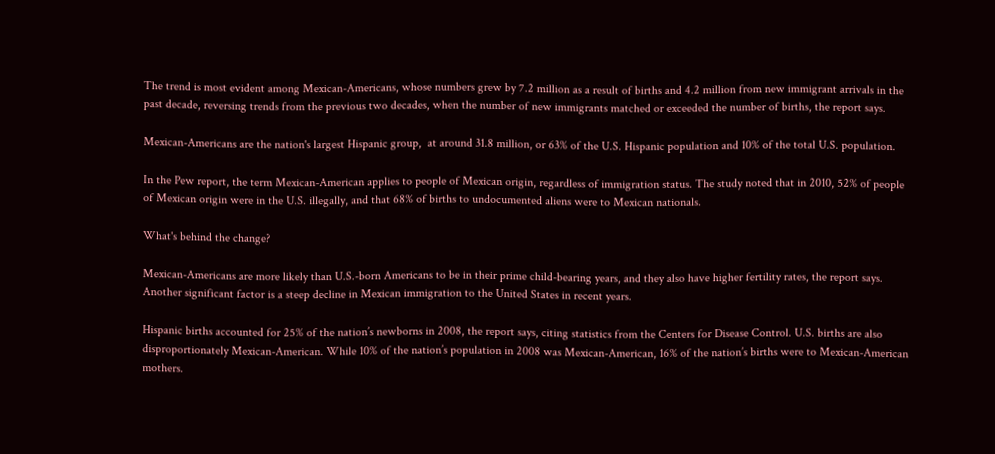The trend is most evident among Mexican-Americans, whose numbers grew by 7.2 million as a result of births and 4.2 million from new immigrant arrivals in the past decade, reversing trends from the previous two decades, when the number of new immigrants matched or exceeded the number of births, the report says.

Mexican-Americans are the nation's largest Hispanic group,  at around 31.8 million, or 63% of the U.S. Hispanic population and 10% of the total U.S. population.

In the Pew report, the term Mexican-American applies to people of Mexican origin, regardless of immigration status. The study noted that in 2010, 52% of people of Mexican origin were in the U.S. illegally, and that 68% of births to undocumented aliens were to Mexican nationals.

What's behind the change?

Mexican-Americans are more likely than U.S.-born Americans to be in their prime child-bearing years, and they also have higher fertility rates, the report says. Another significant factor is a steep decline in Mexican immigration to the United States in recent years.

Hispanic births accounted for 25% of the nation’s newborns in 2008, the report says, citing statistics from the Centers for Disease Control. U.S. births are also disproportionately Mexican-American. While 10% of the nation’s population in 2008 was Mexican-American, 16% of the nation’s births were to Mexican-American mothers.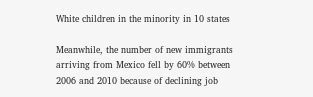White children in the minority in 10 states

Meanwhile, the number of new immigrants arriving from Mexico fell by 60% between 2006 and 2010 because of declining job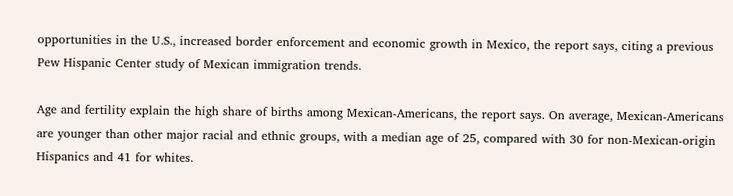opportunities in the U.S., increased border enforcement and economic growth in Mexico, the report says, citing a previous Pew Hispanic Center study of Mexican immigration trends.

Age and fertility explain the high share of births among Mexican-Americans, the report says. On average, Mexican-Americans are younger than other major racial and ethnic groups, with a median age of 25, compared with 30 for non-Mexican-origin Hispanics and 41 for whites.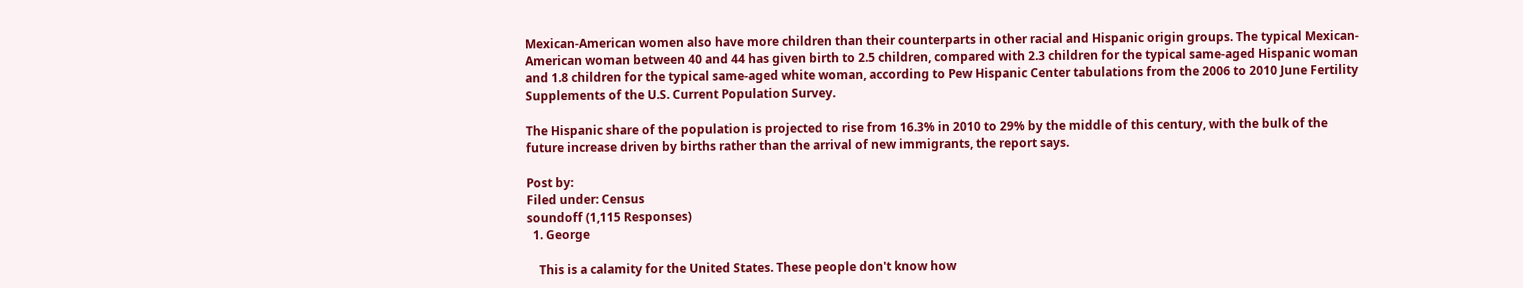Mexican-American women also have more children than their counterparts in other racial and Hispanic origin groups. The typical Mexican-American woman between 40 and 44 has given birth to 2.5 children, compared with 2.3 children for the typical same-aged Hispanic woman and 1.8 children for the typical same-aged white woman, according to Pew Hispanic Center tabulations from the 2006 to 2010 June Fertility Supplements of the U.S. Current Population Survey.

The Hispanic share of the population is projected to rise from 16.3% in 2010 to 29% by the middle of this century, with the bulk of the future increase driven by births rather than the arrival of new immigrants, the report says.

Post by:
Filed under: Census
soundoff (1,115 Responses)
  1. George

    This is a calamity for the United States. These people don't know how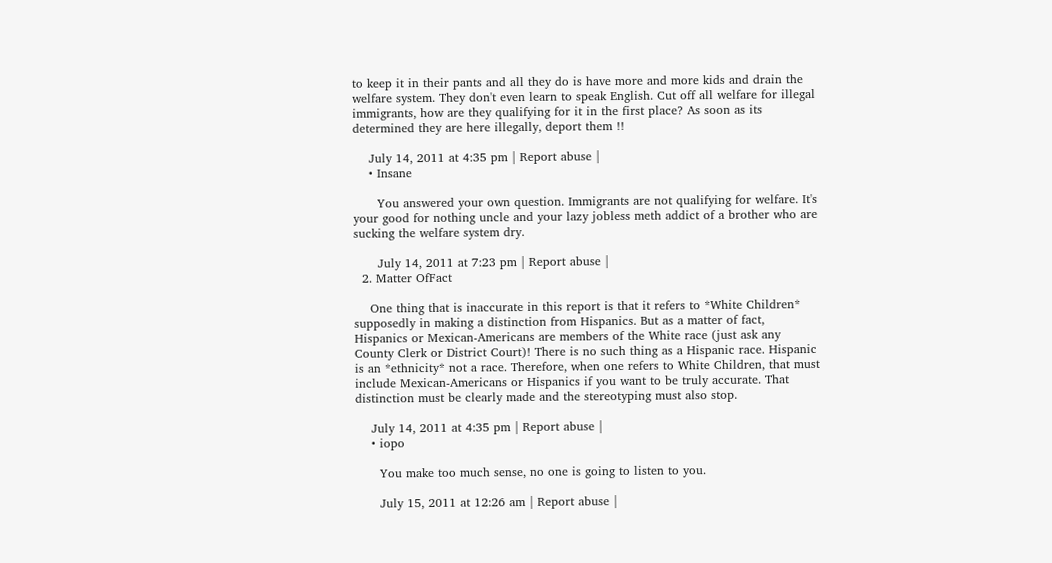to keep it in their pants and all they do is have more and more kids and drain the welfare system. They don't even learn to speak English. Cut off all welfare for illegal immigrants, how are they qualifying for it in the first place? As soon as its determined they are here illegally, deport them !!

    July 14, 2011 at 4:35 pm | Report abuse |
    • Insane

      You answered your own question. Immigrants are not qualifying for welfare. It's your good for nothing uncle and your lazy jobless meth addict of a brother who are sucking the welfare system dry.

      July 14, 2011 at 7:23 pm | Report abuse |
  2. Matter OfFact

    One thing that is inaccurate in this report is that it refers to *White Children* supposedly in making a distinction from Hispanics. But as a matter of fact, Hispanics or Mexican-Americans are members of the White race (just ask any County Clerk or District Court)! There is no such thing as a Hispanic race. Hispanic is an *ethnicity* not a race. Therefore, when one refers to White Children, that must include Mexican-Americans or Hispanics if you want to be truly accurate. That distinction must be clearly made and the stereotyping must also stop.

    July 14, 2011 at 4:35 pm | Report abuse |
    • iopo

      You make too much sense, no one is going to listen to you.

      July 15, 2011 at 12:26 am | Report abuse |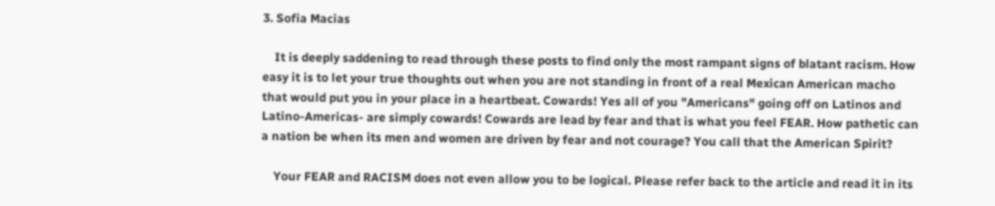3. Sofia Macias

    It is deeply saddening to read through these posts to find only the most rampant signs of blatant racism. How easy it is to let your true thoughts out when you are not standing in front of a real Mexican American macho that would put you in your place in a heartbeat. Cowards! Yes all of you "Americans" going off on Latinos and Latino-Americas- are simply cowards! Cowards are lead by fear and that is what you feel FEAR. How pathetic can a nation be when its men and women are driven by fear and not courage? You call that the American Spirit?

    Your FEAR and RACISM does not even allow you to be logical. Please refer back to the article and read it in its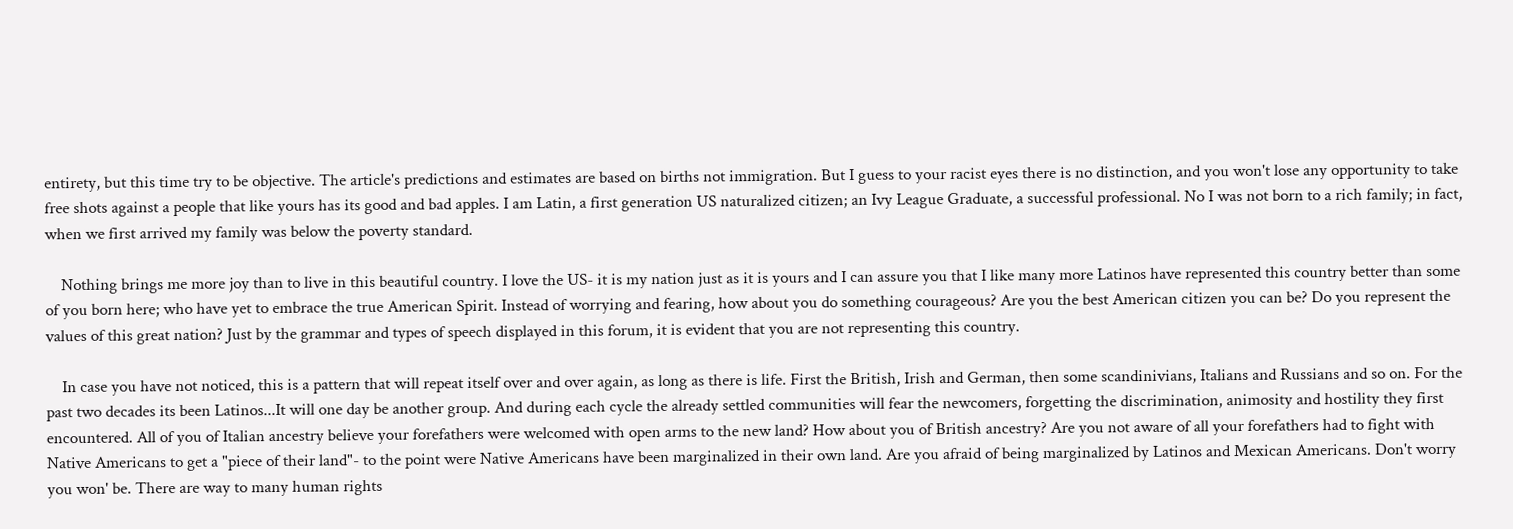entirety, but this time try to be objective. The article's predictions and estimates are based on births not immigration. But I guess to your racist eyes there is no distinction, and you won't lose any opportunity to take free shots against a people that like yours has its good and bad apples. I am Latin, a first generation US naturalized citizen; an Ivy League Graduate, a successful professional. No I was not born to a rich family; in fact, when we first arrived my family was below the poverty standard.

    Nothing brings me more joy than to live in this beautiful country. I love the US- it is my nation just as it is yours and I can assure you that I like many more Latinos have represented this country better than some of you born here; who have yet to embrace the true American Spirit. Instead of worrying and fearing, how about you do something courageous? Are you the best American citizen you can be? Do you represent the values of this great nation? Just by the grammar and types of speech displayed in this forum, it is evident that you are not representing this country.

    In case you have not noticed, this is a pattern that will repeat itself over and over again, as long as there is life. First the British, Irish and German, then some scandinivians, Italians and Russians and so on. For the past two decades its been Latinos...It will one day be another group. And during each cycle the already settled communities will fear the newcomers, forgetting the discrimination, animosity and hostility they first encountered. All of you of Italian ancestry believe your forefathers were welcomed with open arms to the new land? How about you of British ancestry? Are you not aware of all your forefathers had to fight with Native Americans to get a "piece of their land"- to the point were Native Americans have been marginalized in their own land. Are you afraid of being marginalized by Latinos and Mexican Americans. Don't worry you won' be. There are way to many human rights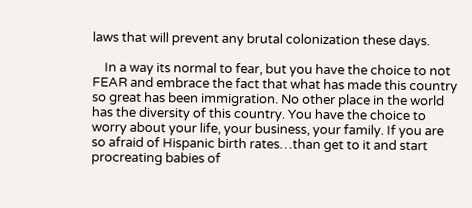laws that will prevent any brutal colonization these days.

    In a way its normal to fear, but you have the choice to not FEAR and embrace the fact that what has made this country so great has been immigration. No other place in the world has the diversity of this country. You have the choice to worry about your life, your business, your family. If you are so afraid of Hispanic birth rates…than get to it and start procreating babies of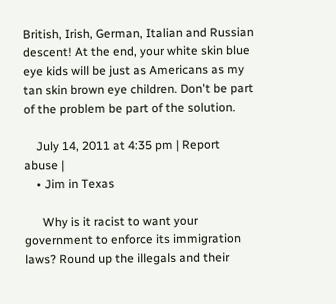British, Irish, German, Italian and Russian descent! At the end, your white skin blue eye kids will be just as Americans as my tan skin brown eye children. Don't be part of the problem be part of the solution.

    July 14, 2011 at 4:35 pm | Report abuse |
    • Jim in Texas

      Why is it racist to want your government to enforce its immigration laws? Round up the illegals and their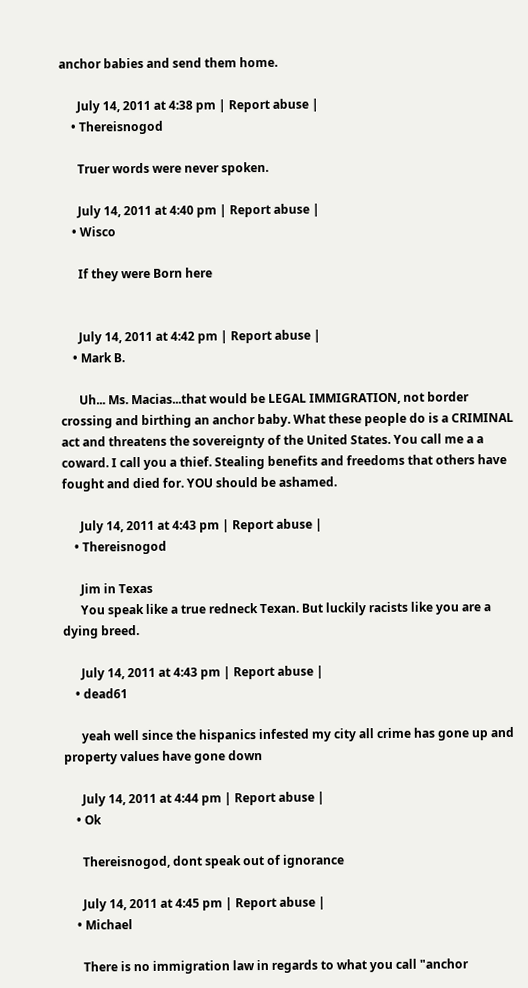anchor babies and send them home.

      July 14, 2011 at 4:38 pm | Report abuse |
    • Thereisnogod

      Truer words were never spoken.

      July 14, 2011 at 4:40 pm | Report abuse |
    • Wisco

      If they were Born here


      July 14, 2011 at 4:42 pm | Report abuse |
    • Mark B.

      Uh... Ms. Macias...that would be LEGAL IMMIGRATION, not border crossing and birthing an anchor baby. What these people do is a CRIMINAL act and threatens the sovereignty of the United States. You call me a a coward. I call you a thief. Stealing benefits and freedoms that others have fought and died for. YOU should be ashamed.

      July 14, 2011 at 4:43 pm | Report abuse |
    • Thereisnogod

      Jim in Texas
      You speak like a true redneck Texan. But luckily racists like you are a dying breed.

      July 14, 2011 at 4:43 pm | Report abuse |
    • dead61

      yeah well since the hispanics infested my city all crime has gone up and property values have gone down

      July 14, 2011 at 4:44 pm | Report abuse |
    • Ok

      Thereisnogod, dont speak out of ignorance

      July 14, 2011 at 4:45 pm | Report abuse |
    • Michael

      There is no immigration law in regards to what you call "anchor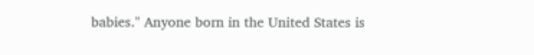babies." Anyone born in the United States is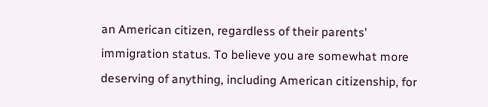an American citizen, regardless of their parents' immigration status. To believe you are somewhat more deserving of anything, including American citizenship, for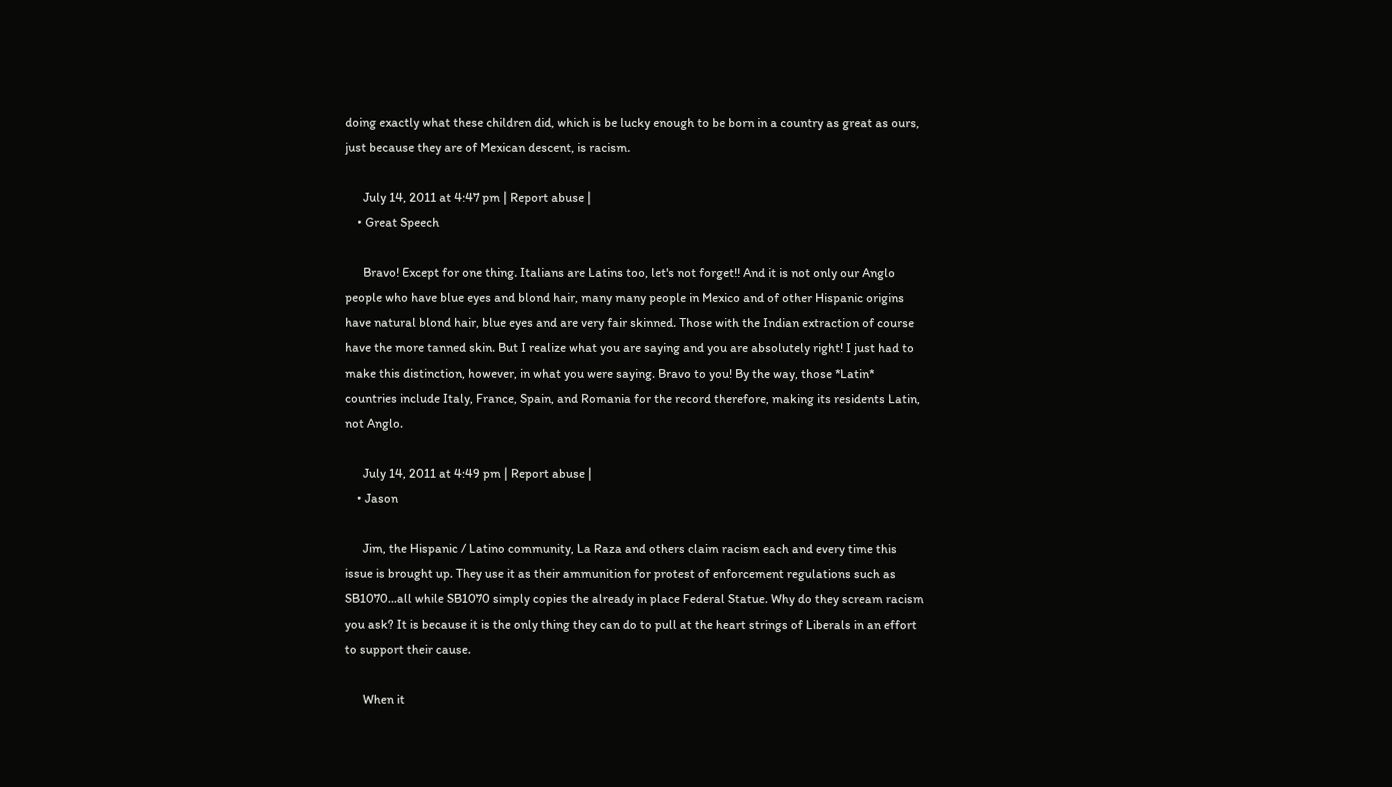doing exactly what these children did, which is be lucky enough to be born in a country as great as ours, just because they are of Mexican descent, is racism.

      July 14, 2011 at 4:47 pm | Report abuse |
    • Great Speech

      Bravo! Except for one thing. Italians are Latins too, let's not forget!! And it is not only our Anglo people who have blue eyes and blond hair, many many people in Mexico and of other Hispanic origins have natural blond hair, blue eyes and are very fair skinned. Those with the Indian extraction of course have the more tanned skin. But I realize what you are saying and you are absolutely right! I just had to make this distinction, however, in what you were saying. Bravo to you! By the way, those *Latin* countries include Italy, France, Spain, and Romania for the record therefore, making its residents Latin, not Anglo.

      July 14, 2011 at 4:49 pm | Report abuse |
    • Jason

      Jim, the Hispanic / Latino community, La Raza and others claim racism each and every time this issue is brought up. They use it as their ammunition for protest of enforcement regulations such as SB1070...all while SB1070 simply copies the already in place Federal Statue. Why do they scream racism you ask? It is because it is the only thing they can do to pull at the heart strings of Liberals in an effort to support their cause.

      When it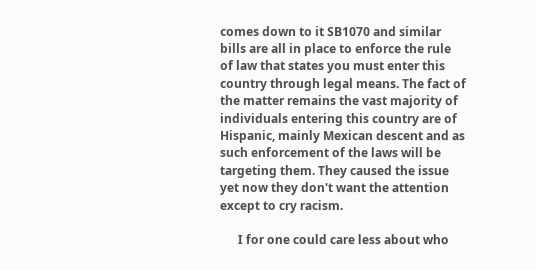comes down to it SB1070 and similar bills are all in place to enforce the rule of law that states you must enter this country through legal means. The fact of the matter remains the vast majority of individuals entering this country are of Hispanic, mainly Mexican descent and as such enforcement of the laws will be targeting them. They caused the issue yet now they don't want the attention except to cry racism.

      I for one could care less about who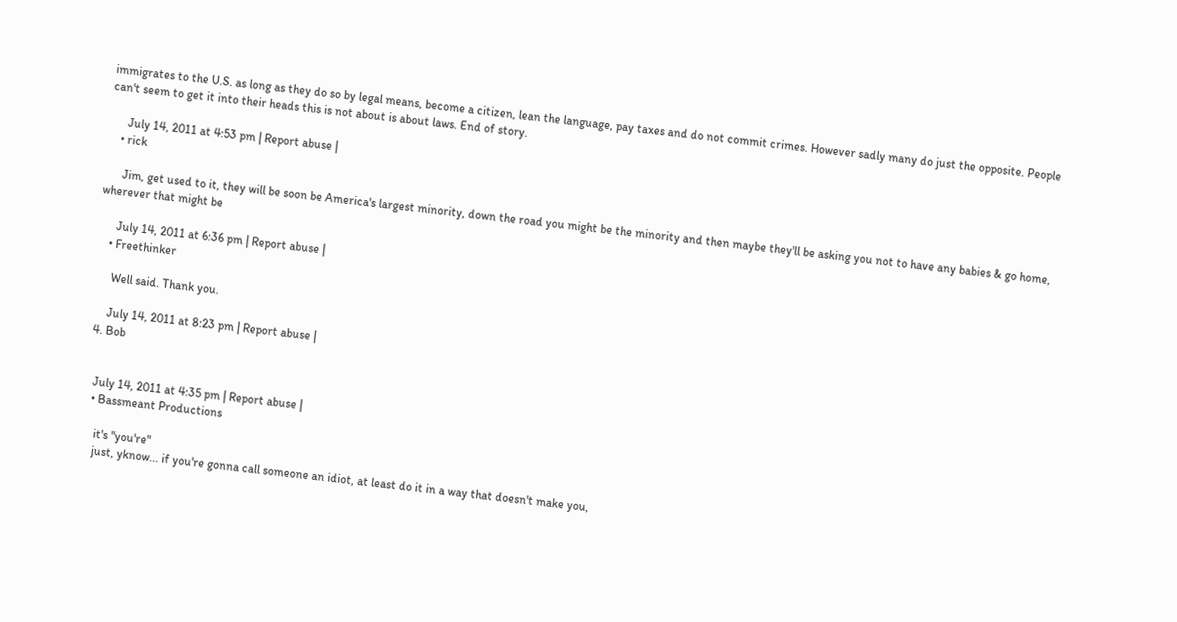immigrates to the U.S. as long as they do so by legal means, become a citizen, lean the language, pay taxes and do not commit crimes. However sadly many do just the opposite. People can't seem to get it into their heads this is not about is about laws. End of story.

      July 14, 2011 at 4:53 pm | Report abuse |
    • rick

      Jim, get used to it, they will be soon be America's largest minority, down the road you might be the minority and then maybe they'll be asking you not to have any babies & go home, wherever that might be

      July 14, 2011 at 6:36 pm | Report abuse |
    • Freethinker

      Well said. Thank you.

      July 14, 2011 at 8:23 pm | Report abuse |
  4. Bob


    July 14, 2011 at 4:35 pm | Report abuse |
    • Bassmeant Productions

      it's "you're"
      just, yknow... if you're gonna call someone an idiot, at least do it in a way that doesn't make you,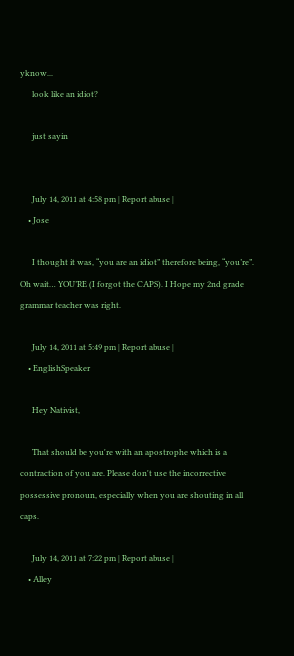yknow...
      look like an idiot?

      just sayin


      July 14, 2011 at 4:58 pm | Report abuse |
    • Jose

      I thought it was, “you are an idiot” therefore being, “you’re”. Oh wait… YOU’RE (I forgot the CAPS). I Hope my 2nd grade grammar teacher was right.

      July 14, 2011 at 5:49 pm | Report abuse |
    • EnglishSpeaker

      Hey Nativist,

      That should be you're with an apostrophe which is a contraction of you are. Please don't use the incorrective possessive pronoun, especially when you are shouting in all caps.

      July 14, 2011 at 7:22 pm | Report abuse |
    • Alley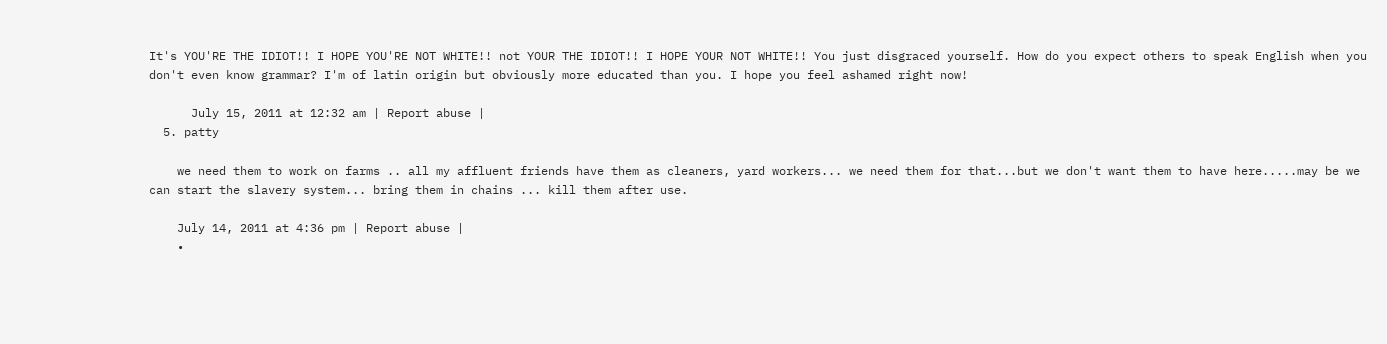It's YOU'RE THE IDIOT!! I HOPE YOU'RE NOT WHITE!! not YOUR THE IDIOT!! I HOPE YOUR NOT WHITE!! You just disgraced yourself. How do you expect others to speak English when you don't even know grammar? I'm of latin origin but obviously more educated than you. I hope you feel ashamed right now!

      July 15, 2011 at 12:32 am | Report abuse |
  5. patty

    we need them to work on farms .. all my affluent friends have them as cleaners, yard workers... we need them for that...but we don't want them to have here.....may be we can start the slavery system... bring them in chains ... kill them after use.

    July 14, 2011 at 4:36 pm | Report abuse |
    •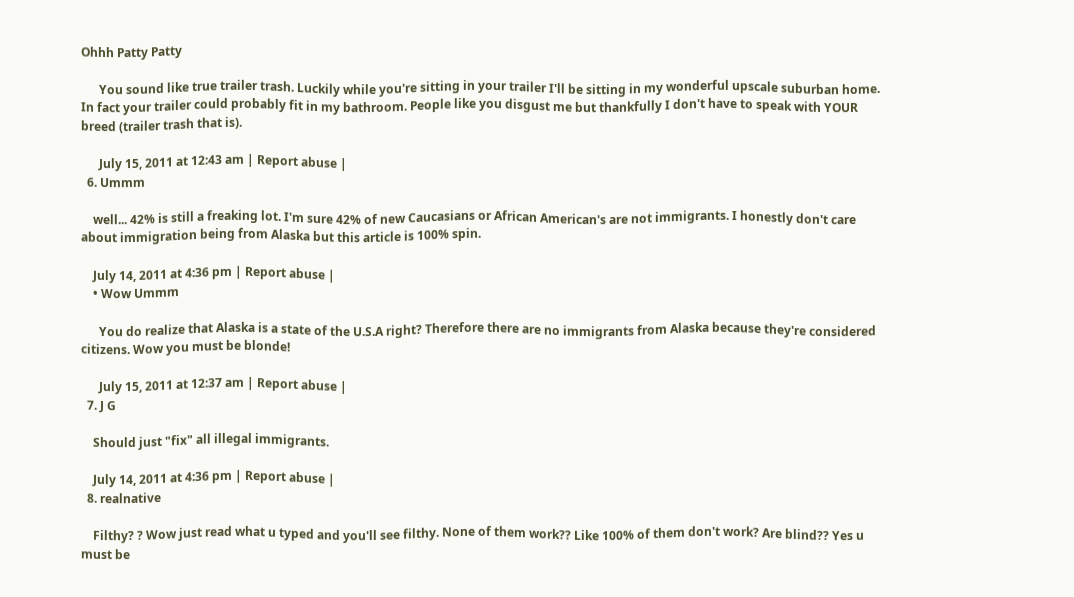Ohhh Patty Patty

      You sound like true trailer trash. Luckily while you're sitting in your trailer I'll be sitting in my wonderful upscale suburban home. In fact your trailer could probably fit in my bathroom. People like you disgust me but thankfully I don't have to speak with YOUR breed (trailer trash that is).

      July 15, 2011 at 12:43 am | Report abuse |
  6. Ummm

    well... 42% is still a freaking lot. I'm sure 42% of new Caucasians or African American's are not immigrants. I honestly don't care about immigration being from Alaska but this article is 100% spin.

    July 14, 2011 at 4:36 pm | Report abuse |
    • Wow Ummm

      You do realize that Alaska is a state of the U.S.A right? Therefore there are no immigrants from Alaska because they're considered citizens. Wow you must be blonde!

      July 15, 2011 at 12:37 am | Report abuse |
  7. J G

    Should just "fix" all illegal immigrants.

    July 14, 2011 at 4:36 pm | Report abuse |
  8. realnative

    Filthy? ? Wow just read what u typed and you'll see filthy. None of them work?? Like 100% of them don't work? Are blind?? Yes u must be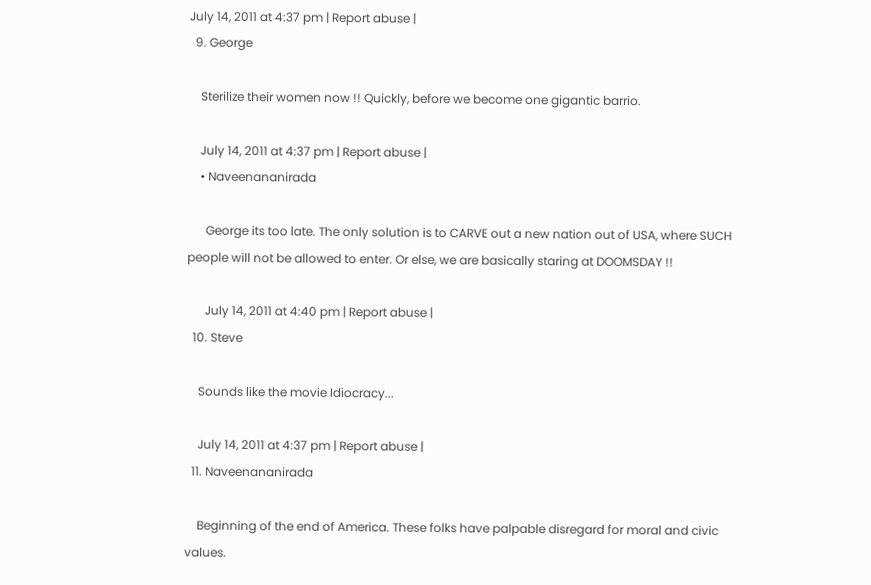July 14, 2011 at 4:37 pm | Report abuse |
  9. George

    Sterilize their women now !! Quickly, before we become one gigantic barrio.

    July 14, 2011 at 4:37 pm | Report abuse |
    • Naveenananirada

      George its too late. The only solution is to CARVE out a new nation out of USA, where SUCH people will not be allowed to enter. Or else, we are basically staring at DOOMSDAY !!

      July 14, 2011 at 4:40 pm | Report abuse |
  10. Steve

    Sounds like the movie Idiocracy...

    July 14, 2011 at 4:37 pm | Report abuse |
  11. Naveenananirada

    Beginning of the end of America. These folks have palpable disregard for moral and civic values.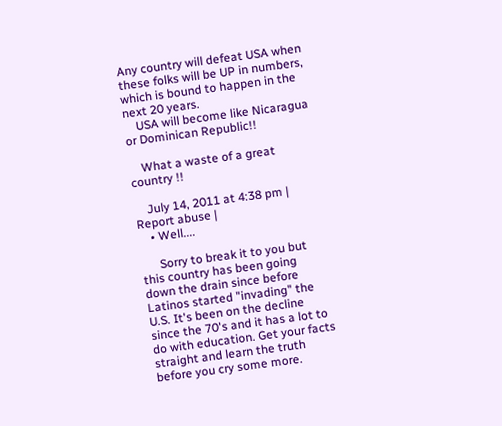Any country will defeat USA when these folks will be UP in numbers, which is bound to happen in the next 20 years.
    USA will become like Nicaragua or Dominican Republic!!

    What a waste of a great country !!

    July 14, 2011 at 4:38 pm | Report abuse |
    • Well....

      Sorry to break it to you but this country has been going down the drain since before Latinos started "invading" the U.S. It's been on the decline since the 70's and it has a lot to do with education. Get your facts straight and learn the truth before you cry some more.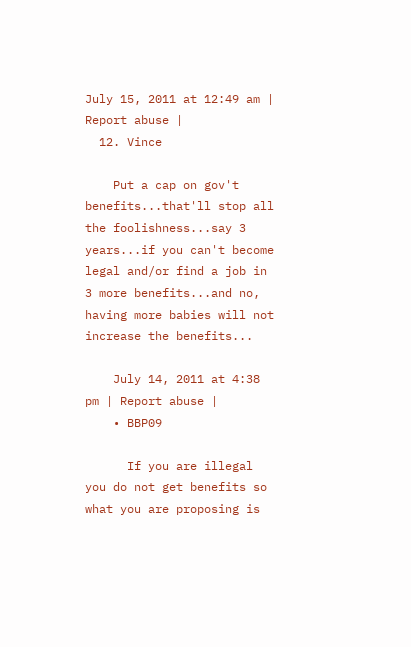July 15, 2011 at 12:49 am | Report abuse |
  12. Vince

    Put a cap on gov't benefits...that'll stop all the foolishness...say 3 years...if you can't become legal and/or find a job in 3 more benefits...and no, having more babies will not increase the benefits...

    July 14, 2011 at 4:38 pm | Report abuse |
    • BBP09

      If you are illegal you do not get benefits so what you are proposing is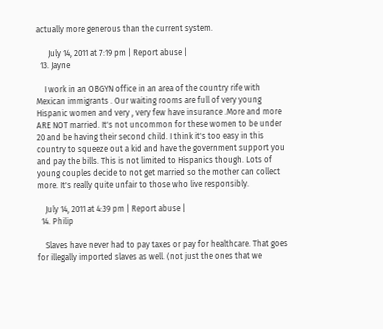actually more generous than the current system.

      July 14, 2011 at 7:19 pm | Report abuse |
  13. Jayne

    I work in an OBGYN office in an area of the country rife with Mexican immigrants . Our waiting rooms are full of very young Hispanic women and very , very few have insurance .More and more ARE NOT married. It's not uncommon for these women to be under 20 and be having their second child. I think it's too easy in this country to squeeze out a kid and have the government support you and pay the bills. This is not limited to Hispanics though. Lots of young couples decide to not get married so the mother can collect more. It's really quite unfair to those who live responsibly.

    July 14, 2011 at 4:39 pm | Report abuse |
  14. Philip

    Slaves have never had to pay taxes or pay for healthcare. That goes for illegally imported slaves as well. (not just the ones that we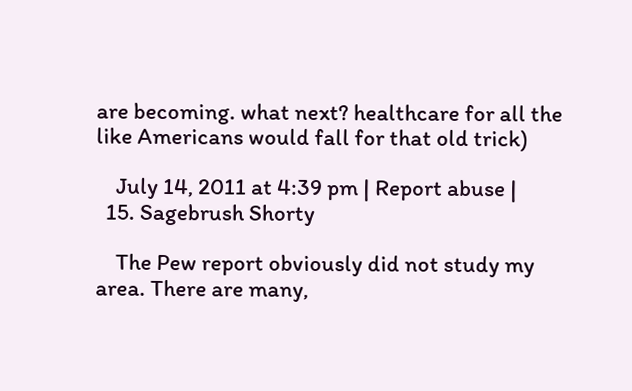are becoming. what next? healthcare for all the like Americans would fall for that old trick)

    July 14, 2011 at 4:39 pm | Report abuse |
  15. Sagebrush Shorty

    The Pew report obviously did not study my area. There are many,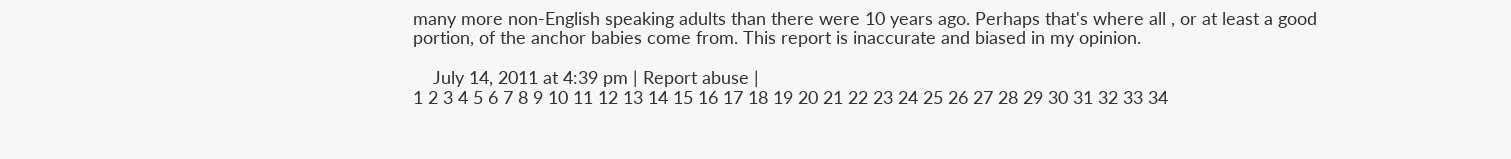many more non-English speaking adults than there were 10 years ago. Perhaps that's where all , or at least a good portion, of the anchor babies come from. This report is inaccurate and biased in my opinion.

    July 14, 2011 at 4:39 pm | Report abuse |
1 2 3 4 5 6 7 8 9 10 11 12 13 14 15 16 17 18 19 20 21 22 23 24 25 26 27 28 29 30 31 32 33 34